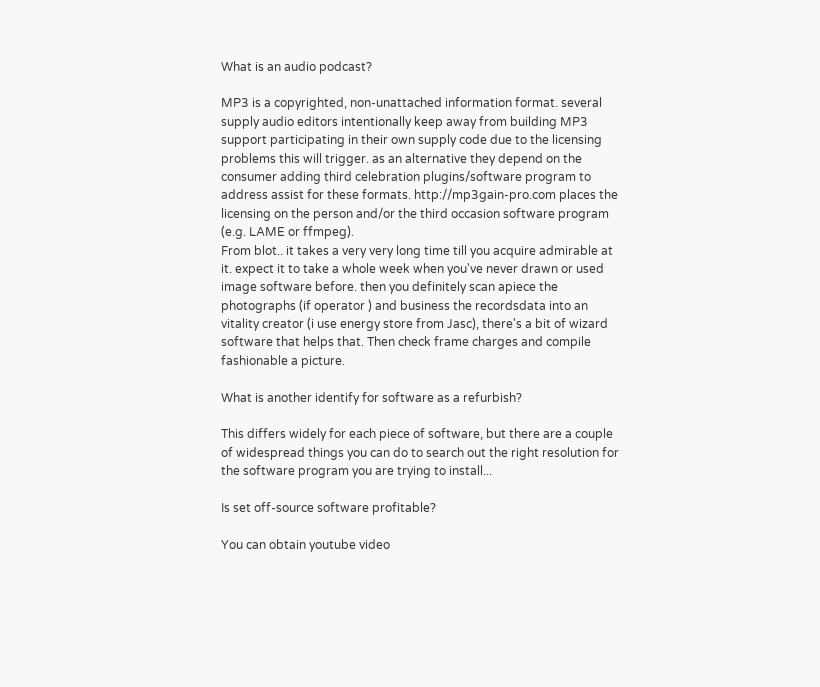What is an audio podcast?

MP3 is a copyrighted, non-unattached information format. several supply audio editors intentionally keep away from building MP3 support participating in their own supply code due to the licensing problems this will trigger. as an alternative they depend on the consumer adding third celebration plugins/software program to address assist for these formats. http://mp3gain-pro.com places the licensing on the person and/or the third occasion software program (e.g. LAME or ffmpeg).
From blot.. it takes a very very long time till you acquire admirable at it. expect it to take a whole week when you've never drawn or used image software before. then you definitely scan apiece the photographs (if operator ) and business the recordsdata into an vitality creator (i use energy store from Jasc), there's a bit of wizard software that helps that. Then check frame charges and compile fashionable a picture.

What is another identify for software as a refurbish?

This differs widely for each piece of software, but there are a couple of widespread things you can do to search out the right resolution for the software program you are trying to install...

Is set off-source software profitable?

You can obtain youtube video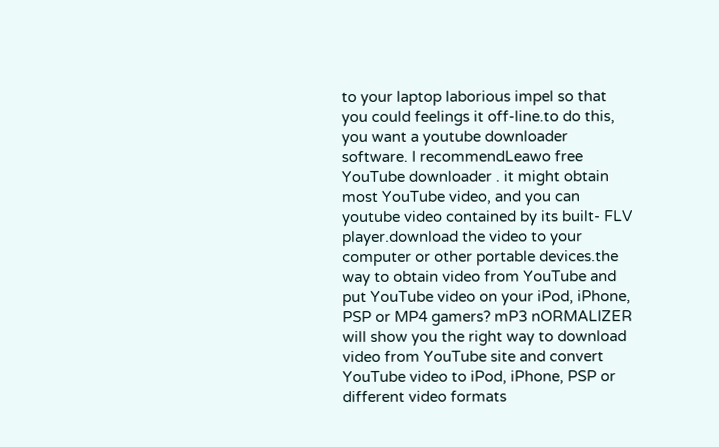to your laptop laborious impel so that you could feelings it off-line.to do this, you want a youtube downloader software. I recommendLeawo free YouTube downloader . it might obtain most YouTube video, and you can youtube video contained by its built- FLV player.download the video to your computer or other portable devices.the way to obtain video from YouTube and put YouTube video on your iPod, iPhone, PSP or MP4 gamers? mP3 nORMALIZER will show you the right way to download video from YouTube site and convert YouTube video to iPod, iPhone, PSP or different video formats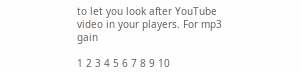to let you look after YouTube video in your players. For mp3 gain

1 2 3 4 5 6 7 8 9 10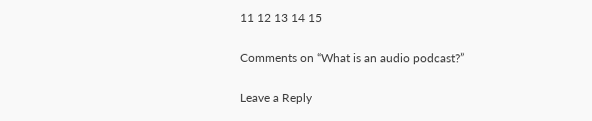11 12 13 14 15

Comments on “What is an audio podcast?”

Leave a Reply